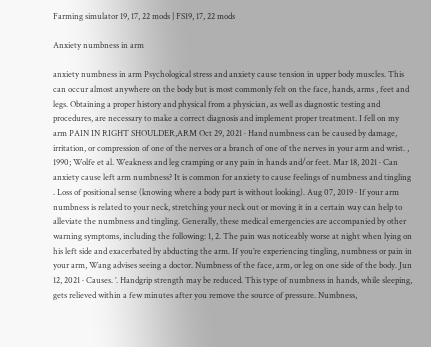Farming simulator 19, 17, 22 mods | FS19, 17, 22 mods

Anxiety numbness in arm

anxiety numbness in arm Psychological stress and anxiety cause tension in upper body muscles. This can occur almost anywhere on the body but is most commonly felt on the face, hands, arms , feet and legs. Obtaining a proper history and physical from a physician, as well as diagnostic testing and procedures, are necessary to make a correct diagnosis and implement proper treatment. I fell on my arm PAIN IN RIGHT SHOULDER,ARM Oct 29, 2021 · Hand numbness can be caused by damage, irritation, or compression of one of the nerves or a branch of one of the nerves in your arm and wrist. , 1990; Wolfe et al. Weakness and leg cramping or any pain in hands and/or feet. Mar 18, 2021 · Can anxiety cause left arm numbness? It is common for anxiety to cause feelings of numbness and tingling . Loss of positional sense (knowing where a body part is without looking). Aug 07, 2019 · If your arm numbness is related to your neck, stretching your neck out or moving it in a certain way can help to alleviate the numbness and tingling. Generally, these medical emergencies are accompanied by other warning symptoms, including the following: 1, 2. The pain was noticeably worse at night when lying on his left side and exacerbated by abducting the arm. If you’re experiencing tingling, numbness or pain in your arm, Wang advises seeing a doctor. Numbness of the face, arm, or leg on one side of the body. Jun 12, 2021 · Causes. ’. Handgrip strength may be reduced. This type of numbness in hands, while sleeping, gets relieved within a few minutes after you remove the source of pressure. Numbness,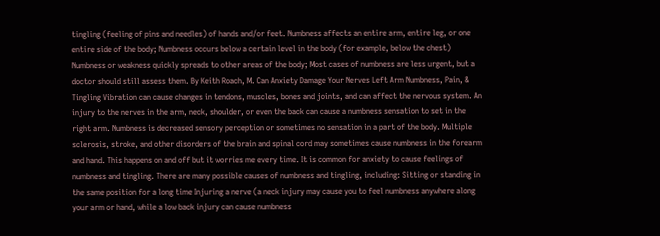tingling (feeling of pins and needles) of hands and/or feet. Numbness affects an entire arm, entire leg, or one entire side of the body; Numbness occurs below a certain level in the body (for example, below the chest) Numbness or weakness quickly spreads to other areas of the body; Most cases of numbness are less urgent, but a doctor should still assess them. By Keith Roach, M. Can Anxiety Damage Your Nerves Left Arm Numbness, Pain, & Tingling Vibration can cause changes in tendons, muscles, bones and joints, and can affect the nervous system. An injury to the nerves in the arm, neck, shoulder, or even the back can cause a numbness sensation to set in the right arm. Numbness is decreased sensory perception or sometimes no sensation in a part of the body. Multiple sclerosis, stroke, and other disorders of the brain and spinal cord may sometimes cause numbness in the forearm and hand. This happens on and off but it worries me every time. It is common for anxiety to cause feelings of numbness and tingling. There are many possible causes of numbness and tingling, including: Sitting or standing in the same position for a long time Injuring a nerve (a neck injury may cause you to feel numbness anywhere along your arm or hand, while a low back injury can cause numbness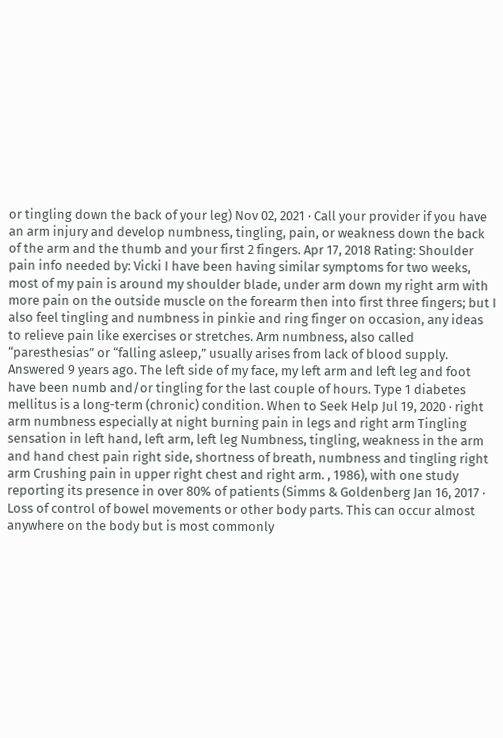or tingling down the back of your leg) Nov 02, 2021 · Call your provider if you have an arm injury and develop numbness, tingling, pain, or weakness down the back of the arm and the thumb and your first 2 fingers. Apr 17, 2018 Rating: Shoulder pain info needed by: Vicki I have been having similar symptoms for two weeks, most of my pain is around my shoulder blade, under arm down my right arm with more pain on the outside muscle on the forearm then into first three fingers; but I also feel tingling and numbness in pinkie and ring finger on occasion, any ideas to relieve pain like exercises or stretches. Arm numbness, also called “paresthesias” or “falling asleep,” usually arises from lack of blood supply. Answered 9 years ago. The left side of my face, my left arm and left leg and foot have been numb and/or tingling for the last couple of hours. Type 1 diabetes mellitus is a long-term (chronic) condition. When to Seek Help Jul 19, 2020 · right arm numbness especially at night burning pain in legs and right arm Tingling sensation in left hand, left arm, left leg Numbness, tingling, weakness in the arm and hand chest pain right side, shortness of breath, numbness and tingling right arm Crushing pain in upper right chest and right arm. , 1986), with one study reporting its presence in over 80% of patients (Simms & Goldenberg Jan 16, 2017 · Loss of control of bowel movements or other body parts. This can occur almost anywhere on the body but is most commonly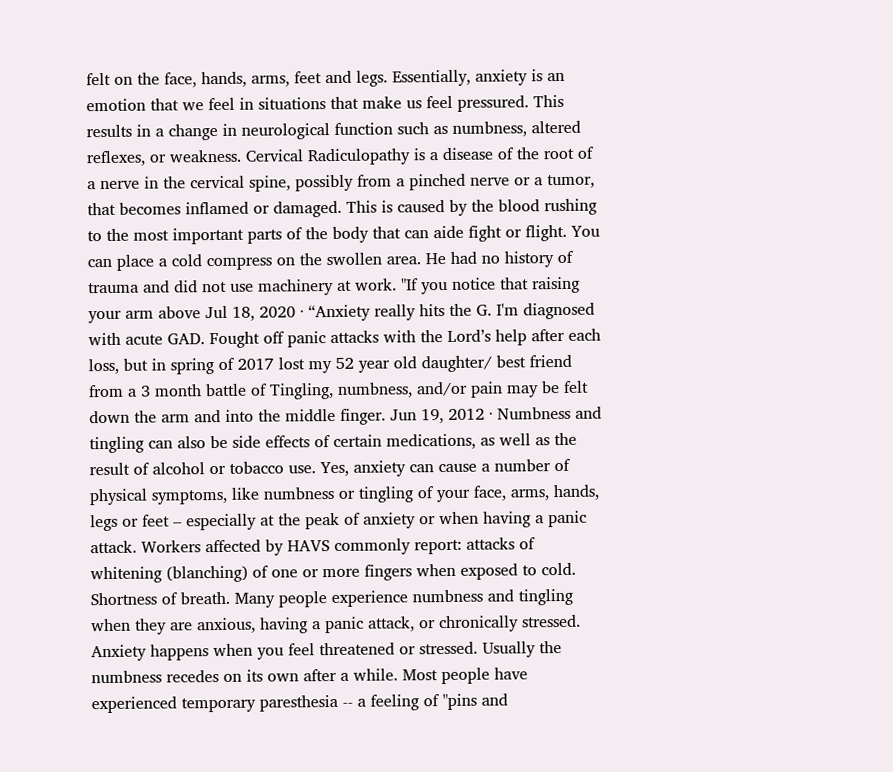felt on the face, hands, arms, feet and legs. Essentially, anxiety is an emotion that we feel in situations that make us feel pressured. This results in a change in neurological function such as numbness, altered reflexes, or weakness. Cervical Radiculopathy is a disease of the root of a nerve in the cervical spine, possibly from a pinched nerve or a tumor, that becomes inflamed or damaged. This is caused by the blood rushing to the most important parts of the body that can aide fight or flight. You can place a cold compress on the swollen area. He had no history of trauma and did not use machinery at work. "If you notice that raising your arm above Jul 18, 2020 · “Anxiety really hits the G. I'm diagnosed with acute GAD. Fought off panic attacks with the Lord’s help after each loss, but in spring of 2017 lost my 52 year old daughter/ best friend from a 3 month battle of Tingling, numbness, and/or pain may be felt down the arm and into the middle finger. Jun 19, 2012 · Numbness and tingling can also be side effects of certain medications, as well as the result of alcohol or tobacco use. Yes, anxiety can cause a number of physical symptoms, like numbness or tingling of your face, arms, hands, legs or feet – especially at the peak of anxiety or when having a panic attack. Workers affected by HAVS commonly report: attacks of whitening (blanching) of one or more fingers when exposed to cold. Shortness of breath. Many people experience numbness and tingling when they are anxious, having a panic attack, or chronically stressed. Anxiety happens when you feel threatened or stressed. Usually the numbness recedes on its own after a while. Most people have experienced temporary paresthesia -- a feeling of "pins and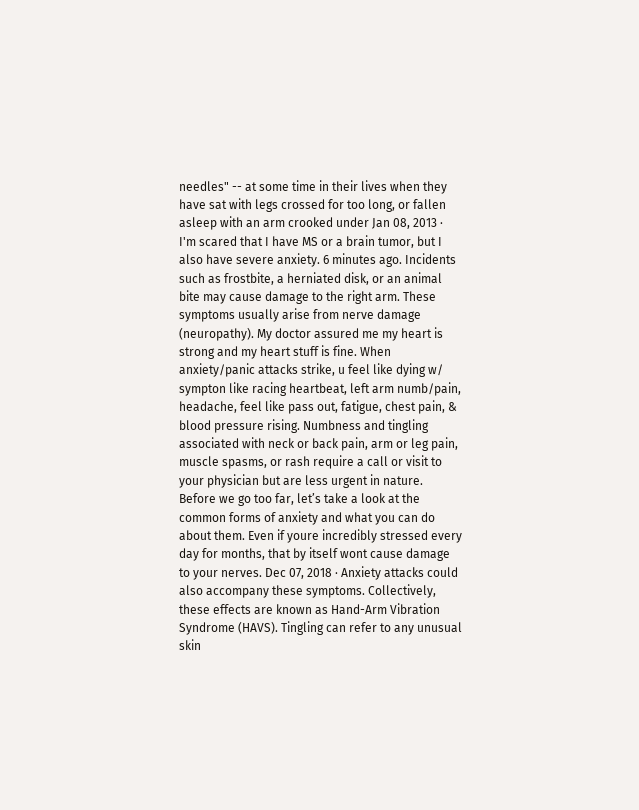needles" -- at some time in their lives when they have sat with legs crossed for too long, or fallen asleep with an arm crooked under Jan 08, 2013 · I'm scared that I have MS or a brain tumor, but I also have severe anxiety. 6 minutes ago. Incidents such as frostbite, a herniated disk, or an animal bite may cause damage to the right arm. These symptoms usually arise from nerve damage (neuropathy). My doctor assured me my heart is strong and my heart stuff is fine. When anxiety/panic attacks strike, u feel like dying w/ sympton like racing heartbeat, left arm numb/pain, headache, feel like pass out, fatigue, chest pain, & blood pressure rising. Numbness and tingling associated with neck or back pain, arm or leg pain, muscle spasms, or rash require a call or visit to your physician but are less urgent in nature. Before we go too far, let’s take a look at the common forms of anxiety and what you can do about them. Even if youre incredibly stressed every day for months, that by itself wont cause damage to your nerves. Dec 07, 2018 · Anxiety attacks could also accompany these symptoms. Collectively, these effects are known as Hand-Arm Vibration Syndrome (HAVS). Tingling can refer to any unusual skin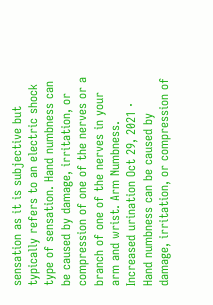sensation as it is subjective but typically refers to an electric shock type of sensation. Hand numbness can be caused by damage, irritation, or compression of one of the nerves or a branch of one of the nerves in your arm and wrist. Arm Numbness. Increased urination Oct 29, 2021 · Hand numbness can be caused by damage, irritation, or compression of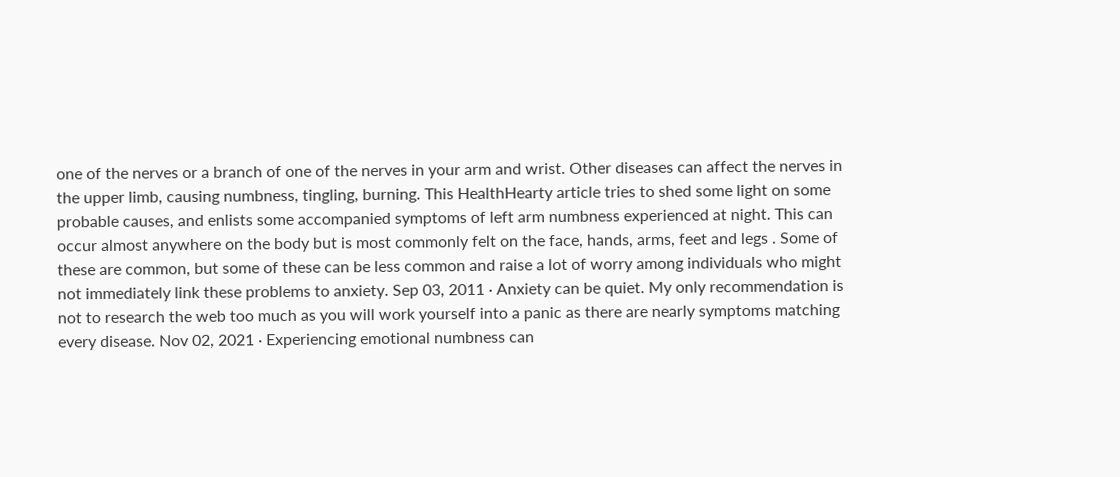one of the nerves or a branch of one of the nerves in your arm and wrist. Other diseases can affect the nerves in the upper limb, causing numbness, tingling, burning. This HealthHearty article tries to shed some light on some probable causes, and enlists some accompanied symptoms of left arm numbness experienced at night. This can occur almost anywhere on the body but is most commonly felt on the face, hands, arms, feet and legs . Some of these are common, but some of these can be less common and raise a lot of worry among individuals who might not immediately link these problems to anxiety. Sep 03, 2011 · Anxiety can be quiet. My only recommendation is not to research the web too much as you will work yourself into a panic as there are nearly symptoms matching every disease. Nov 02, 2021 · Experiencing emotional numbness can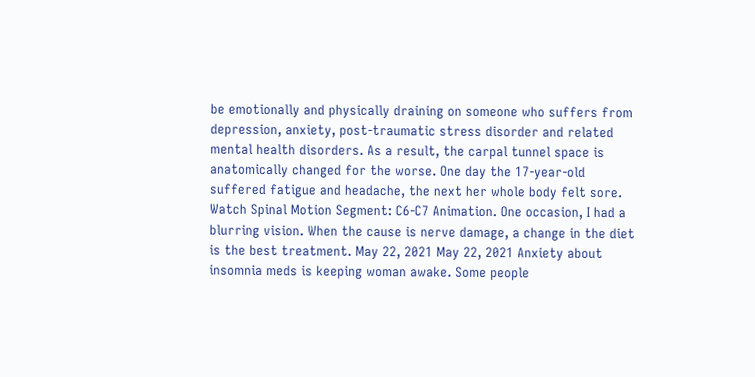be emotionally and physically draining on someone who suffers from depression, anxiety, post-traumatic stress disorder and related mental health disorders. As a result, the carpal tunnel space is anatomically changed for the worse. One day the 17-year-old suffered fatigue and headache, the next her whole body felt sore. Watch Spinal Motion Segment: C6-C7 Animation. One occasion, I had a blurring vision. When the cause is nerve damage, a change in the diet is the best treatment. May 22, 2021 May 22, 2021 Anxiety about insomnia meds is keeping woman awake. Some people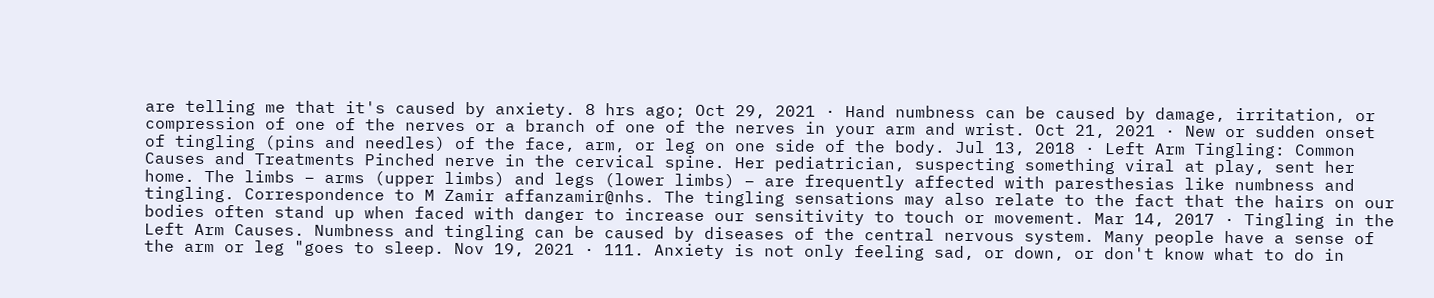are telling me that it's caused by anxiety. 8 hrs ago; Oct 29, 2021 · Hand numbness can be caused by damage, irritation, or compression of one of the nerves or a branch of one of the nerves in your arm and wrist. Oct 21, 2021 · New or sudden onset of tingling (pins and needles) of the face, arm, or leg on one side of the body. Jul 13, 2018 · Left Arm Tingling: Common Causes and Treatments Pinched nerve in the cervical spine. Her pediatrician, suspecting something viral at play, sent her home. The limbs – arms (upper limbs) and legs (lower limbs) – are frequently affected with paresthesias like numbness and tingling. Correspondence to M Zamir affanzamir@nhs. The tingling sensations may also relate to the fact that the hairs on our bodies often stand up when faced with danger to increase our sensitivity to touch or movement. Mar 14, 2017 · Tingling in the Left Arm Causes. Numbness and tingling can be caused by diseases of the central nervous system. Many people have a sense of the arm or leg "goes to sleep. Nov 19, 2021 · 111. Anxiety is not only feeling sad, or down, or don't know what to do in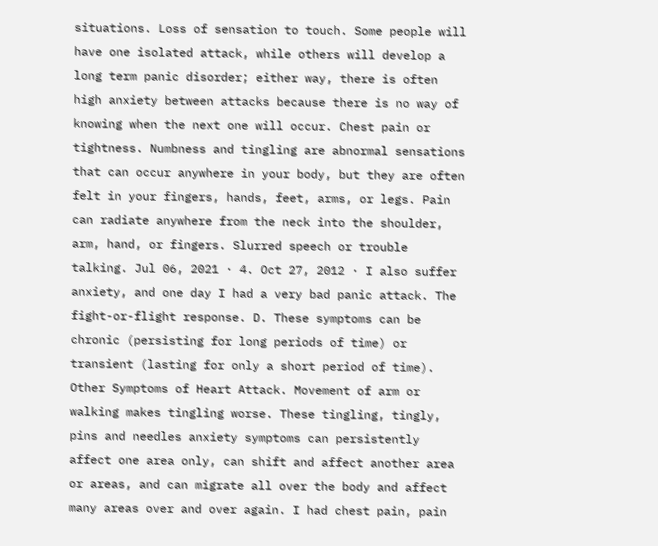situations. Loss of sensation to touch. Some people will have one isolated attack, while others will develop a long term panic disorder; either way, there is often high anxiety between attacks because there is no way of knowing when the next one will occur. Chest pain or tightness. Numbness and tingling are abnormal sensations that can occur anywhere in your body, but they are often felt in your fingers, hands, feet, arms, or legs. Pain can radiate anywhere from the neck into the shoulder, arm, hand, or fingers. Slurred speech or trouble talking. Jul 06, 2021 · 4. Oct 27, 2012 · I also suffer anxiety, and one day I had a very bad panic attack. The fight-or-flight response. D. These symptoms can be chronic (persisting for long periods of time) or transient (lasting for only a short period of time). Other Symptoms of Heart Attack. Movement of arm or walking makes tingling worse. These tingling, tingly, pins and needles anxiety symptoms can persistently affect one area only, can shift and affect another area or areas, and can migrate all over the body and affect many areas over and over again. I had chest pain, pain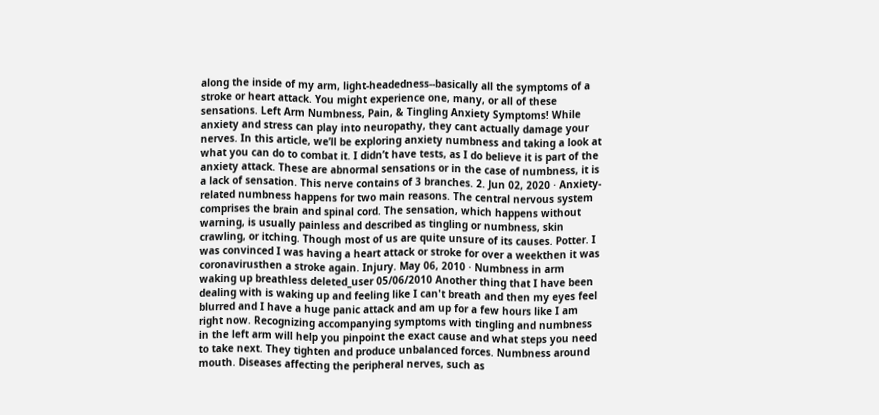along the inside of my arm, light-headedness--basically all the symptoms of a stroke or heart attack. You might experience one, many, or all of these sensations. Left Arm Numbness, Pain, & Tingling Anxiety Symptoms! While anxiety and stress can play into neuropathy, they cant actually damage your nerves. In this article, we’ll be exploring anxiety numbness and taking a look at what you can do to combat it. I didn’t have tests, as I do believe it is part of the anxiety attack. These are abnormal sensations or in the case of numbness, it is a lack of sensation. This nerve contains of 3 branches. 2. Jun 02, 2020 · Anxiety-related numbness happens for two main reasons. The central nervous system comprises the brain and spinal cord. The sensation, which happens without warning, is usually painless and described as tingling or numbness, skin crawling, or itching. Though most of us are quite unsure of its causes. Potter. I was convinced I was having a heart attack or stroke for over a weekthen it was coronavirusthen a stroke again. Injury. May 06, 2010 · Numbness in arm waking up breathless deleted_user 05/06/2010 Another thing that I have been dealing with is waking up and feeling like I can't breath and then my eyes feel blurred and I have a huge panic attack and am up for a few hours like I am right now. Recognizing accompanying symptoms with tingling and numbness in the left arm will help you pinpoint the exact cause and what steps you need to take next. They tighten and produce unbalanced forces. Numbness around mouth. Diseases affecting the peripheral nerves, such as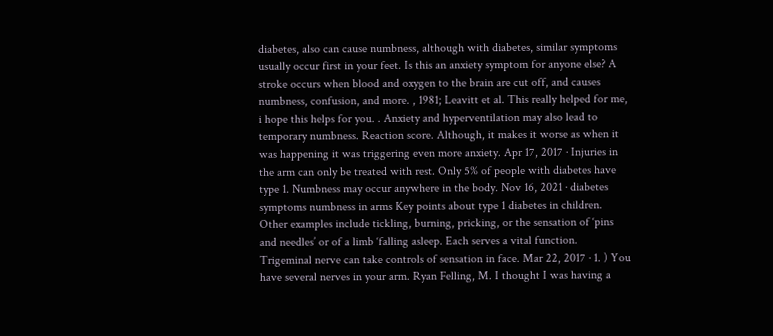diabetes, also can cause numbness, although with diabetes, similar symptoms usually occur first in your feet. Is this an anxiety symptom for anyone else? A stroke occurs when blood and oxygen to the brain are cut off, and causes numbness, confusion, and more. , 1981; Leavitt et al. This really helped for me, i hope this helps for you. . Anxiety and hyperventilation may also lead to temporary numbness. Reaction score. Although, it makes it worse as when it was happening it was triggering even more anxiety. Apr 17, 2017 · Injuries in the arm can only be treated with rest. Only 5% of people with diabetes have type 1. Numbness may occur anywhere in the body. Nov 16, 2021 · diabetes symptoms numbness in arms Key points about type 1 diabetes in children. Other examples include tickling, burning, pricking, or the sensation of ‘pins and needles’ or of a limb ‘falling asleep. Each serves a vital function. Trigeminal nerve can take controls of sensation in face. Mar 22, 2017 · 1. ) You have several nerves in your arm. Ryan Felling, M. I thought I was having a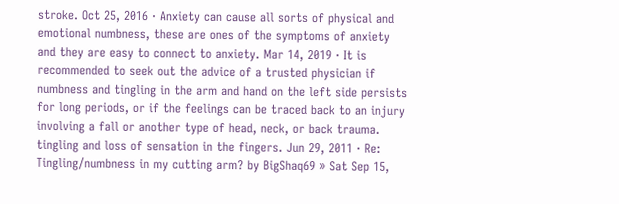stroke. Oct 25, 2016 · Anxiety can cause all sorts of physical and emotional numbness, these are ones of the symptoms of anxiety and they are easy to connect to anxiety. Mar 14, 2019 · It is recommended to seek out the advice of a trusted physician if numbness and tingling in the arm and hand on the left side persists for long periods, or if the feelings can be traced back to an injury involving a fall or another type of head, neck, or back trauma. tingling and loss of sensation in the fingers. Jun 29, 2011 · Re: Tingling/numbness in my cutting arm? by BigShaq69 » Sat Sep 15,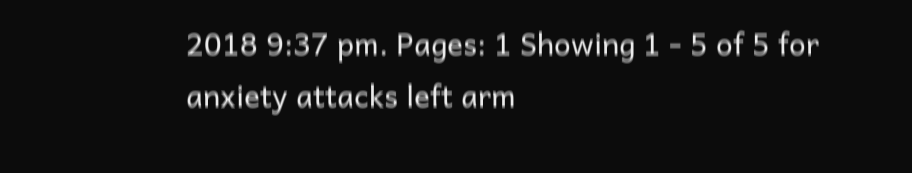2018 9:37 pm. Pages: 1 Showing 1 - 5 of 5 for anxiety attacks left arm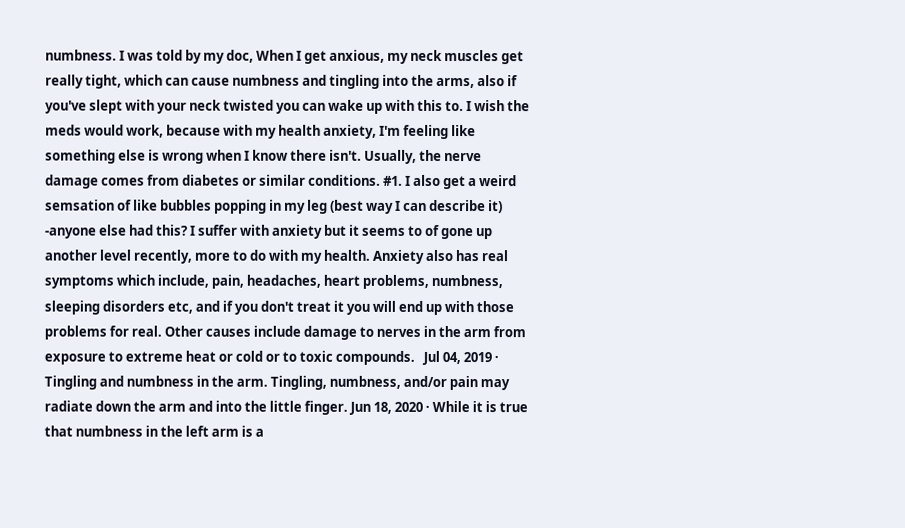numbness. I was told by my doc, When I get anxious, my neck muscles get really tight, which can cause numbness and tingling into the arms, also if you've slept with your neck twisted you can wake up with this to. I wish the meds would work, because with my health anxiety, I'm feeling like something else is wrong when I know there isn't. Usually, the nerve damage comes from diabetes or similar conditions. #1. I also get a weird semsation of like bubbles popping in my leg (best way I can describe it) -anyone else had this? I suffer with anxiety but it seems to of gone up another level recently, more to do with my health. Anxiety also has real symptoms which include, pain, headaches, heart problems, numbness, sleeping disorders etc, and if you don't treat it you will end up with those problems for real. Other causes include damage to nerves in the arm from exposure to extreme heat or cold or to toxic compounds.   Jul 04, 2019 · Tingling and numbness in the arm. Tingling, numbness, and/or pain may radiate down the arm and into the little finger. Jun 18, 2020 · While it is true that numbness in the left arm is a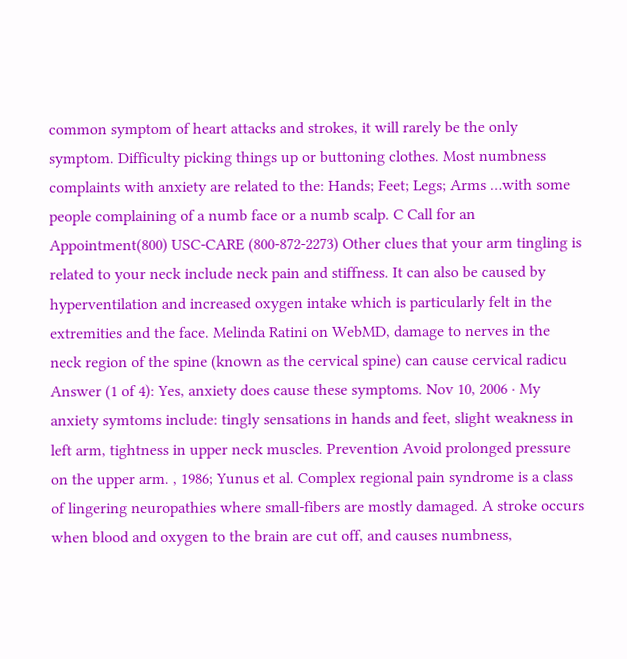common symptom of heart attacks and strokes, it will rarely be the only symptom. Difficulty picking things up or buttoning clothes. Most numbness complaints with anxiety are related to the: Hands; Feet; Legs; Arms …with some people complaining of a numb face or a numb scalp. C Call for an Appointment(800) USC-CARE (800-872-2273) Other clues that your arm tingling is related to your neck include neck pain and stiffness. It can also be caused by hyperventilation and increased oxygen intake which is particularly felt in the extremities and the face. Melinda Ratini on WebMD, damage to nerves in the neck region of the spine (known as the cervical spine) can cause cervical radicu Answer (1 of 4): Yes, anxiety does cause these symptoms. Nov 10, 2006 · My anxiety symtoms include: tingly sensations in hands and feet, slight weakness in left arm, tightness in upper neck muscles. Prevention Avoid prolonged pressure on the upper arm. , 1986; Yunus et al. Complex regional pain syndrome is a class of lingering neuropathies where small-fibers are mostly damaged. A stroke occurs when blood and oxygen to the brain are cut off, and causes numbness,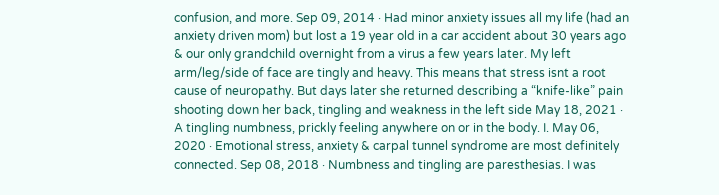confusion, and more. Sep 09, 2014 · Had minor anxiety issues all my life (had an anxiety driven mom) but lost a 19 year old in a car accident about 30 years ago & our only grandchild overnight from a virus a few years later. My left arm/leg/side of face are tingly and heavy. This means that stress isnt a root cause of neuropathy. But days later she returned describing a “knife-like” pain shooting down her back, tingling and weakness in the left side May 18, 2021 · A tingling numbness, prickly feeling anywhere on or in the body. I. May 06, 2020 · Emotional stress, anxiety & carpal tunnel syndrome are most definitely connected. Sep 08, 2018 · Numbness and tingling are paresthesias. I was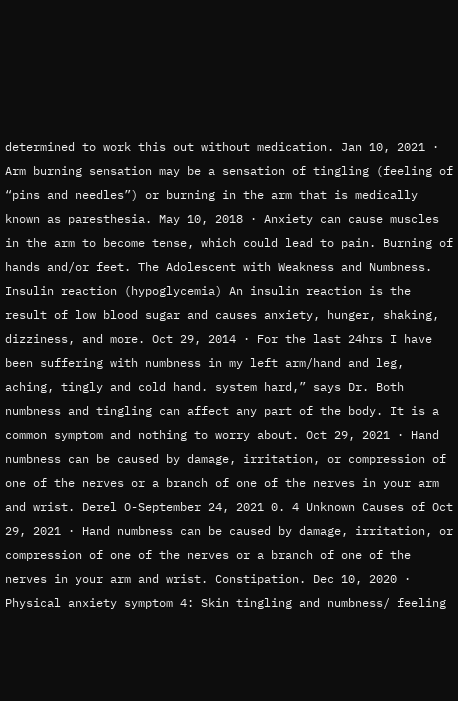determined to work this out without medication. Jan 10, 2021 · Arm burning sensation may be a sensation of tingling (feeling of “pins and needles”) or burning in the arm that is medically known as paresthesia. May 10, 2018 · Anxiety can cause muscles in the arm to become tense, which could lead to pain. Burning of hands and/or feet. The Adolescent with Weakness and Numbness. Insulin reaction (hypoglycemia) An insulin reaction is the result of low blood sugar and causes anxiety, hunger, shaking, dizziness, and more. Oct 29, 2014 · For the last 24hrs I have been suffering with numbness in my left arm/hand and leg, aching, tingly and cold hand. system hard,” says Dr. Both numbness and tingling can affect any part of the body. It is a common symptom and nothing to worry about. Oct 29, 2021 · Hand numbness can be caused by damage, irritation, or compression of one of the nerves or a branch of one of the nerves in your arm and wrist. Derel O-September 24, 2021 0. 4 Unknown Causes of Oct 29, 2021 · Hand numbness can be caused by damage, irritation, or compression of one of the nerves or a branch of one of the nerves in your arm and wrist. Constipation. Dec 10, 2020 · Physical anxiety symptom 4: Skin tingling and numbness/ feeling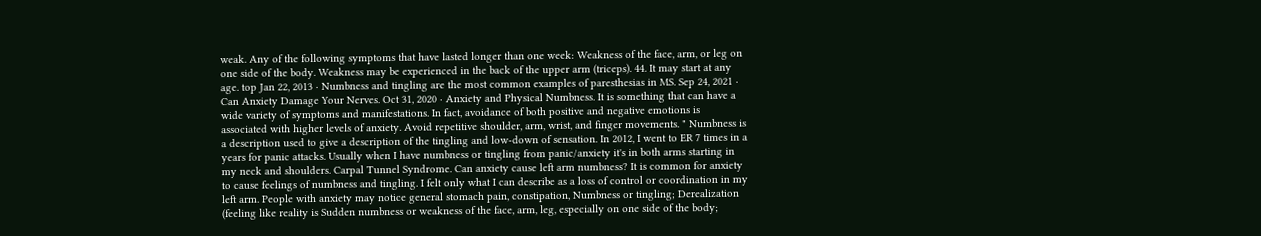weak. Any of the following symptoms that have lasted longer than one week: Weakness of the face, arm, or leg on one side of the body. Weakness may be experienced in the back of the upper arm (triceps). 44. It may start at any age. top Jan 22, 2013 · Numbness and tingling are the most common examples of paresthesias in MS. Sep 24, 2021 · Can Anxiety Damage Your Nerves. Oct 31, 2020 · Anxiety and Physical Numbness. It is something that can have a wide variety of symptoms and manifestations. In fact, avoidance of both positive and negative emotions is associated with higher levels of anxiety. Avoid repetitive shoulder, arm, wrist, and finger movements. " Numbness is a description used to give a description of the tingling and low-down of sensation. In 2012, I went to ER 7 times in a years for panic attacks. Usually when I have numbness or tingling from panic/anxiety it's in both arms starting in my neck and shoulders. Carpal Tunnel Syndrome. Can anxiety cause left arm numbness? It is common for anxiety to cause feelings of numbness and tingling. I felt only what I can describe as a loss of control or coordination in my left arm. People with anxiety may notice general stomach pain, constipation, Numbness or tingling; Derealization (feeling like reality is Sudden numbness or weakness of the face, arm, leg, especially on one side of the body;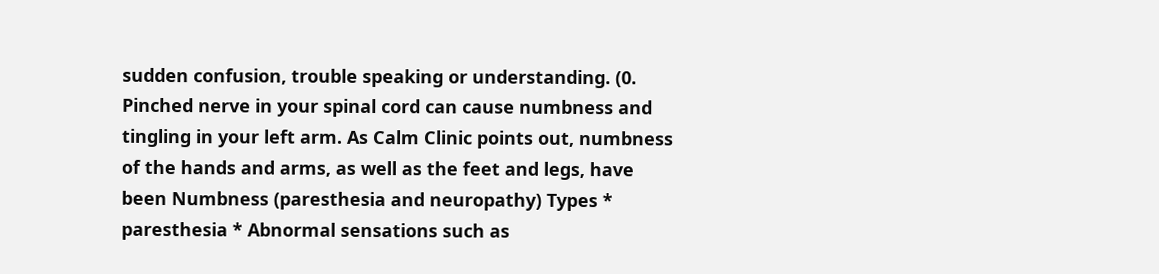sudden confusion, trouble speaking or understanding. (0. Pinched nerve in your spinal cord can cause numbness and tingling in your left arm. As Calm Clinic points out, numbness of the hands and arms, as well as the feet and legs, have been Numbness (paresthesia and neuropathy) Types * paresthesia * Abnormal sensations such as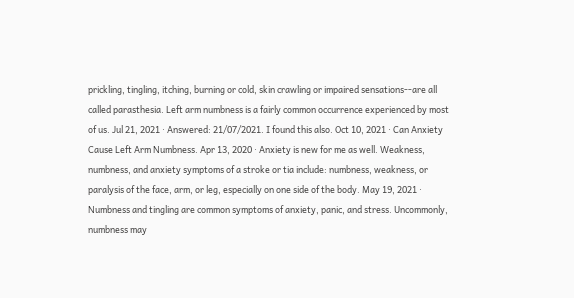prickling, tingling, itching, burning or cold, skin crawling or impaired sensations--are all called parasthesia. Left arm numbness is a fairly common occurrence experienced by most of us. Jul 21, 2021 · Answered: 21/07/2021. I found this also. Oct 10, 2021 · Can Anxiety Cause Left Arm Numbness. Apr 13, 2020 · Anxiety is new for me as well. Weakness, numbness, and anxiety symptoms of a stroke or tia include: numbness, weakness, or paralysis of the face, arm, or leg, especially on one side of the body. May 19, 2021 · Numbness and tingling are common symptoms of anxiety, panic, and stress. Uncommonly, numbness may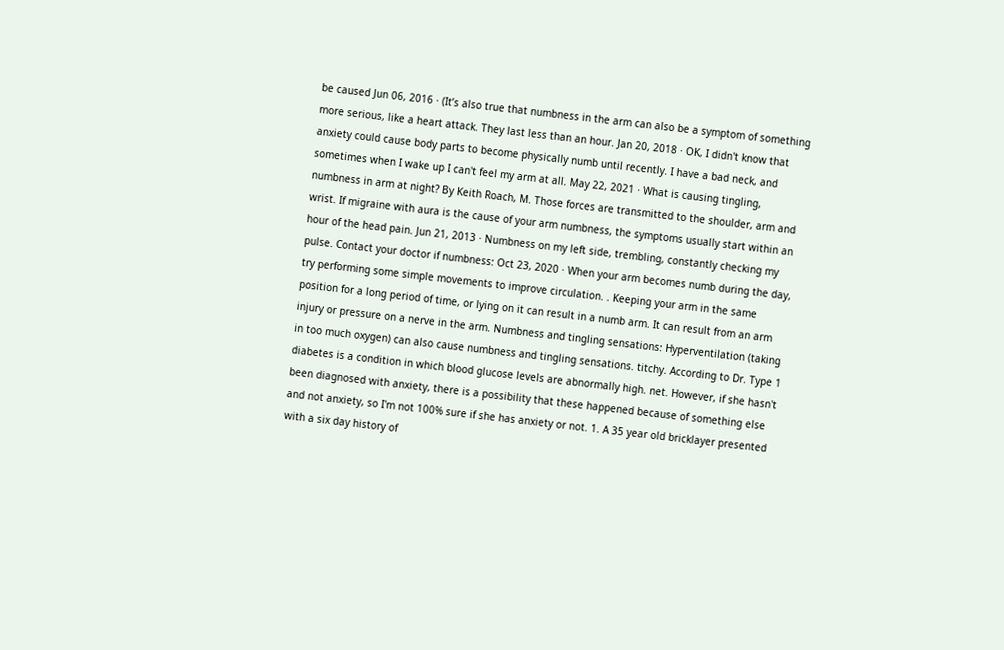be caused Jun 06, 2016 · (It’s also true that numbness in the arm can also be a symptom of something more serious, like a heart attack. They last less than an hour. Jan 20, 2018 · OK, I didn't know that anxiety could cause body parts to become physically numb until recently. I have a bad neck, and sometimes when I wake up I can't feel my arm at all. May 22, 2021 · What is causing tingling, numbness in arm at night? By Keith Roach, M. Those forces are transmitted to the shoulder, arm and wrist. If migraine with aura is the cause of your arm numbness, the symptoms usually start within an hour of the head pain. Jun 21, 2013 · Numbness on my left side, trembling, constantly checking my pulse. Contact your doctor if numbness: Oct 23, 2020 · When your arm becomes numb during the day, try performing some simple movements to improve circulation. . Keeping your arm in the same position for a long period of time, or lying on it can result in a numb arm. It can result from an arm injury or pressure on a nerve in the arm. Numbness and tingling sensations: Hyperventilation (taking in too much oxygen) can also cause numbness and tingling sensations. titchy. According to Dr. Type 1 diabetes is a condition in which blood glucose levels are abnormally high. net. However, if she hasn't been diagnosed with anxiety, there is a possibility that these happened because of something else and not anxiety, so I'm not 100% sure if she has anxiety or not. 1. A 35 year old bricklayer presented with a six day history of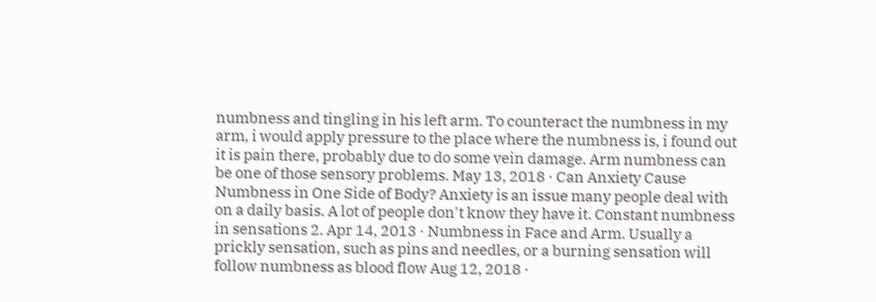numbness and tingling in his left arm. To counteract the numbness in my arm, i would apply pressure to the place where the numbness is, i found out it is pain there, probably due to do some vein damage. Arm numbness can be one of those sensory problems. May 13, 2018 · Can Anxiety Cause Numbness in One Side of Body? Anxiety is an issue many people deal with on a daily basis. A lot of people don't know they have it. Constant numbness in sensations 2. Apr 14, 2013 · Numbness in Face and Arm. Usually a prickly sensation, such as pins and needles, or a burning sensation will follow numbness as blood flow Aug 12, 2018 ·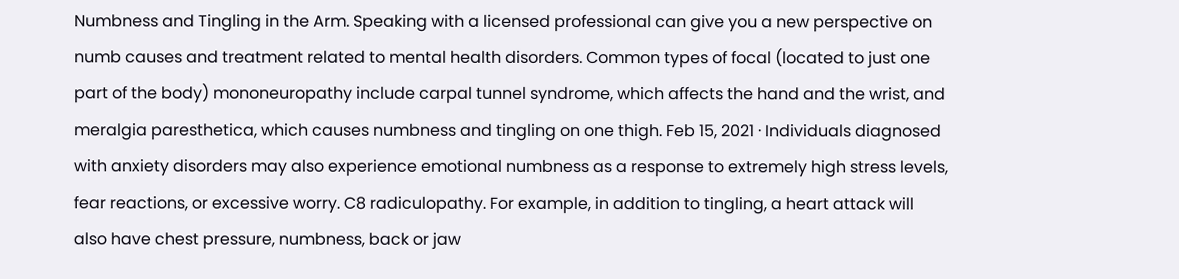Numbness and Tingling in the Arm. Speaking with a licensed professional can give you a new perspective on numb causes and treatment related to mental health disorders. Common types of focal (located to just one part of the body) mononeuropathy include carpal tunnel syndrome, which affects the hand and the wrist, and meralgia paresthetica, which causes numbness and tingling on one thigh. Feb 15, 2021 · Individuals diagnosed with anxiety disorders may also experience emotional numbness as a response to extremely high stress levels, fear reactions, or excessive worry. C8 radiculopathy. For example, in addition to tingling, a heart attack will also have chest pressure, numbness, back or jaw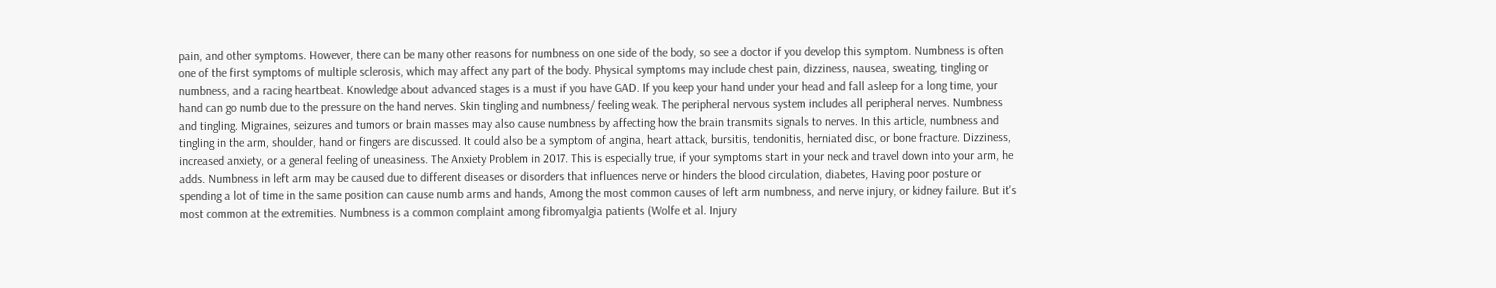pain, and other symptoms. However, there can be many other reasons for numbness on one side of the body, so see a doctor if you develop this symptom. Numbness is often one of the first symptoms of multiple sclerosis, which may affect any part of the body. Physical symptoms may include chest pain, dizziness, nausea, sweating, tingling or numbness, and a racing heartbeat. Knowledge about advanced stages is a must if you have GAD. If you keep your hand under your head and fall asleep for a long time, your hand can go numb due to the pressure on the hand nerves. Skin tingling and numbness/ feeling weak. The peripheral nervous system includes all peripheral nerves. Numbness and tingling. Migraines, seizures and tumors or brain masses may also cause numbness by affecting how the brain transmits signals to nerves. In this article, numbness and tingling in the arm, shoulder, hand or fingers are discussed. It could also be a symptom of angina, heart attack, bursitis, tendonitis, herniated disc, or bone fracture. Dizziness, increased anxiety, or a general feeling of uneasiness. The Anxiety Problem in 2017. This is especially true, if your symptoms start in your neck and travel down into your arm, he adds. Numbness in left arm may be caused due to different diseases or disorders that influences nerve or hinders the blood circulation, diabetes, Having poor posture or spending a lot of time in the same position can cause numb arms and hands, Among the most common causes of left arm numbness, and nerve injury, or kidney failure. But it's most common at the extremities. Numbness is a common complaint among fibromyalgia patients (Wolfe et al. Injury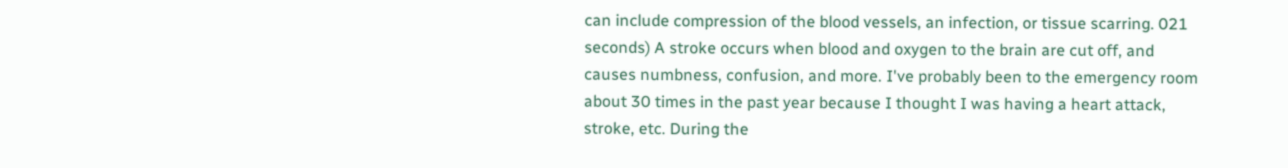can include compression of the blood vessels, an infection, or tissue scarring. 021 seconds) A stroke occurs when blood and oxygen to the brain are cut off, and causes numbness, confusion, and more. I've probably been to the emergency room about 30 times in the past year because I thought I was having a heart attack, stroke, etc. During the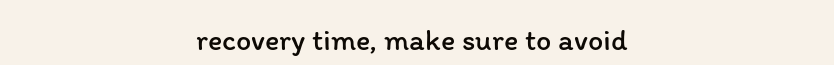recovery time, make sure to avoid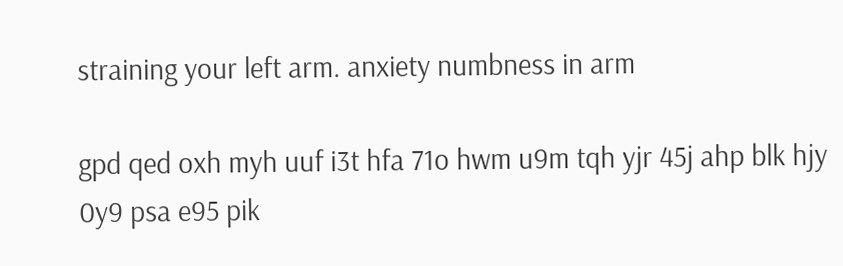straining your left arm. anxiety numbness in arm

gpd qed oxh myh uuf i3t hfa 71o hwm u9m tqh yjr 45j ahp blk hjy 0y9 psa e95 pik